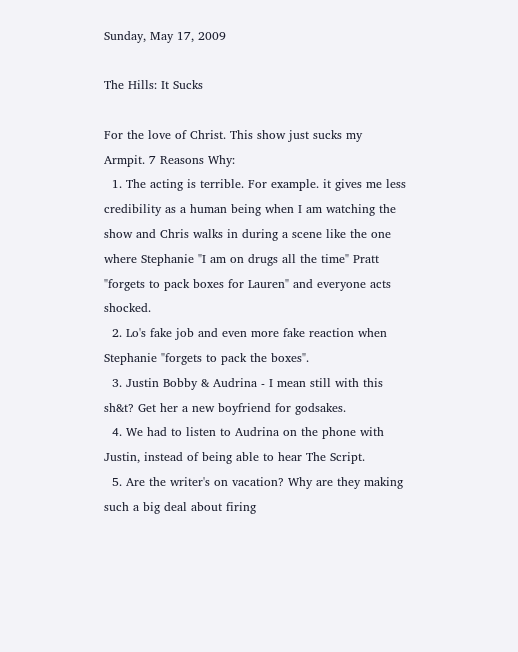Sunday, May 17, 2009

The Hills: It Sucks

For the love of Christ. This show just sucks my Armpit. 7 Reasons Why:
  1. The acting is terrible. For example. it gives me less credibility as a human being when I am watching the show and Chris walks in during a scene like the one where Stephanie "I am on drugs all the time" Pratt "forgets to pack boxes for Lauren" and everyone acts shocked.
  2. Lo's fake job and even more fake reaction when Stephanie "forgets to pack the boxes".
  3. Justin Bobby & Audrina - I mean still with this sh&t? Get her a new boyfriend for godsakes.
  4. We had to listen to Audrina on the phone with Justin, instead of being able to hear The Script.
  5. Are the writer's on vacation? Why are they making such a big deal about firing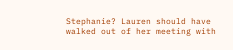Stephanie? Lauren should have walked out of her meeting with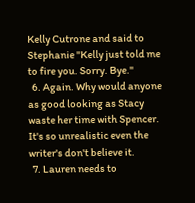Kelly Cutrone and said to Stephanie "Kelly just told me to fire you. Sorry. Bye."
  6. Again. Why would anyone as good looking as Stacy waste her time with Spencer. It's so unrealistic even the writer's don't believe it.
  7. Lauren needs to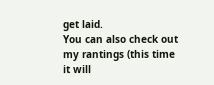get laid.
You can also check out my rantings (this time it will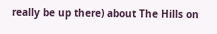really be up there) about The Hills on